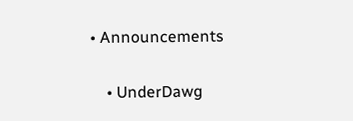• Announcements

    • UnderDawg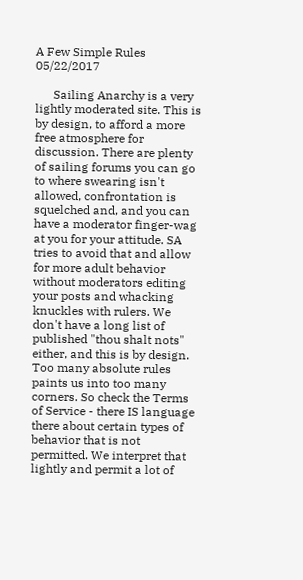A Few Simple Rules   05/22/2017

      Sailing Anarchy is a very lightly moderated site. This is by design, to afford a more free atmosphere for discussion. There are plenty of sailing forums you can go to where swearing isn't allowed, confrontation is squelched and, and you can have a moderator finger-wag at you for your attitude. SA tries to avoid that and allow for more adult behavior without moderators editing your posts and whacking knuckles with rulers. We don't have a long list of published "thou shalt nots" either, and this is by design. Too many absolute rules paints us into too many corners. So check the Terms of Service - there IS language there about certain types of behavior that is not permitted. We interpret that lightly and permit a lot of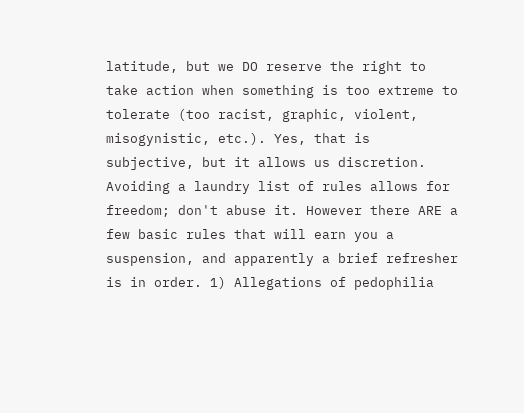latitude, but we DO reserve the right to take action when something is too extreme to tolerate (too racist, graphic, violent, misogynistic, etc.). Yes, that is subjective, but it allows us discretion. Avoiding a laundry list of rules allows for freedom; don't abuse it. However there ARE a few basic rules that will earn you a suspension, and apparently a brief refresher is in order. 1) Allegations of pedophilia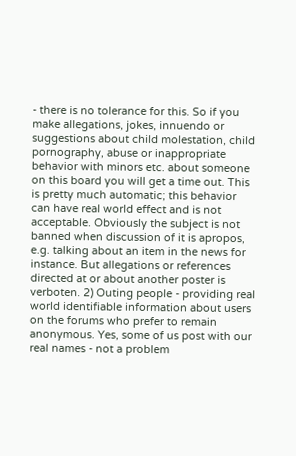- there is no tolerance for this. So if you make allegations, jokes, innuendo or suggestions about child molestation, child pornography, abuse or inappropriate behavior with minors etc. about someone on this board you will get a time out. This is pretty much automatic; this behavior can have real world effect and is not acceptable. Obviously the subject is not banned when discussion of it is apropos, e.g. talking about an item in the news for instance. But allegations or references directed at or about another poster is verboten. 2) Outing people - providing real world identifiable information about users on the forums who prefer to remain anonymous. Yes, some of us post with our real names - not a problem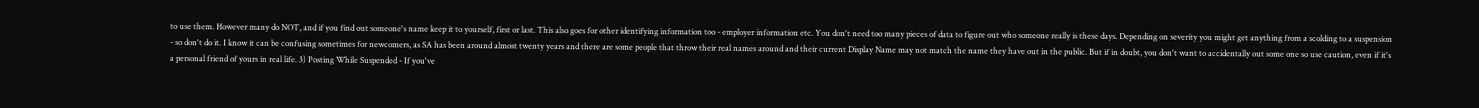to use them. However many do NOT, and if you find out someone's name keep it to yourself, first or last. This also goes for other identifying information too - employer information etc. You don't need too many pieces of data to figure out who someone really is these days. Depending on severity you might get anything from a scolding to a suspension - so don't do it. I know it can be confusing sometimes for newcomers, as SA has been around almost twenty years and there are some people that throw their real names around and their current Display Name may not match the name they have out in the public. But if in doubt, you don't want to accidentally out some one so use caution, even if it's a personal friend of yours in real life. 3) Posting While Suspended - If you've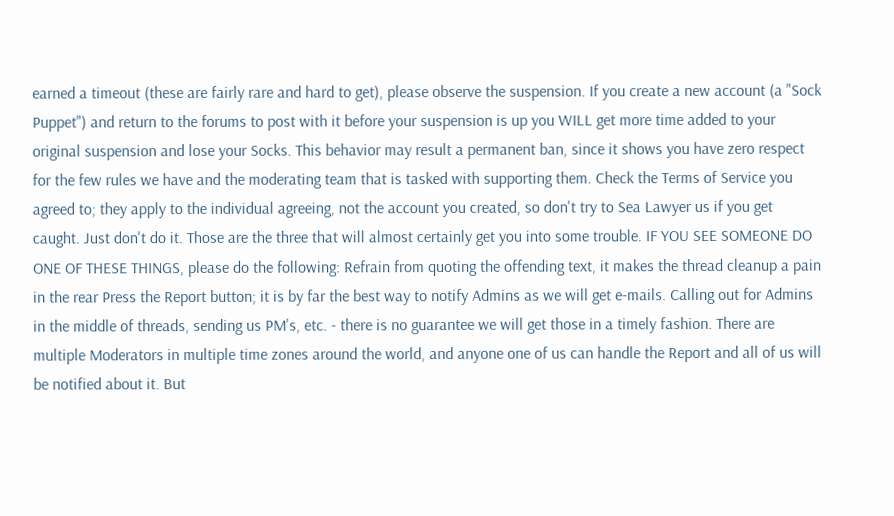earned a timeout (these are fairly rare and hard to get), please observe the suspension. If you create a new account (a "Sock Puppet") and return to the forums to post with it before your suspension is up you WILL get more time added to your original suspension and lose your Socks. This behavior may result a permanent ban, since it shows you have zero respect for the few rules we have and the moderating team that is tasked with supporting them. Check the Terms of Service you agreed to; they apply to the individual agreeing, not the account you created, so don't try to Sea Lawyer us if you get caught. Just don't do it. Those are the three that will almost certainly get you into some trouble. IF YOU SEE SOMEONE DO ONE OF THESE THINGS, please do the following: Refrain from quoting the offending text, it makes the thread cleanup a pain in the rear Press the Report button; it is by far the best way to notify Admins as we will get e-mails. Calling out for Admins in the middle of threads, sending us PM's, etc. - there is no guarantee we will get those in a timely fashion. There are multiple Moderators in multiple time zones around the world, and anyone one of us can handle the Report and all of us will be notified about it. But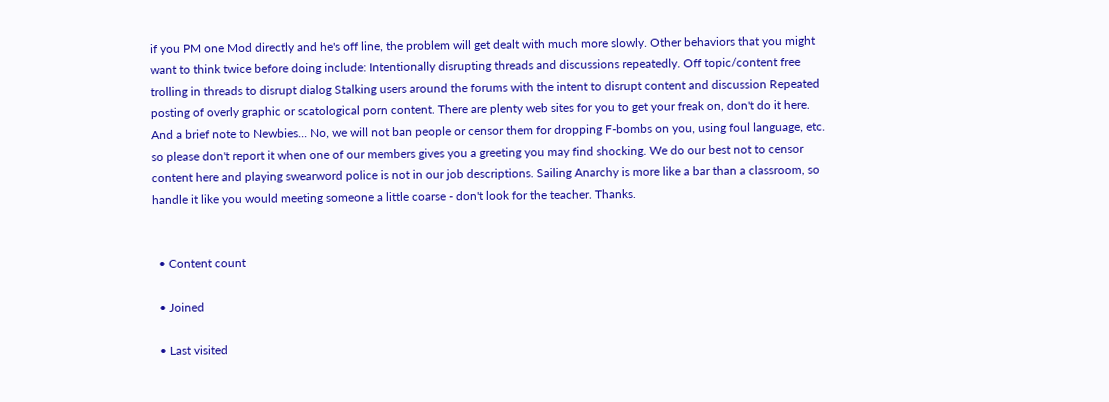if you PM one Mod directly and he's off line, the problem will get dealt with much more slowly. Other behaviors that you might want to think twice before doing include: Intentionally disrupting threads and discussions repeatedly. Off topic/content free trolling in threads to disrupt dialog Stalking users around the forums with the intent to disrupt content and discussion Repeated posting of overly graphic or scatological porn content. There are plenty web sites for you to get your freak on, don't do it here. And a brief note to Newbies... No, we will not ban people or censor them for dropping F-bombs on you, using foul language, etc. so please don't report it when one of our members gives you a greeting you may find shocking. We do our best not to censor content here and playing swearword police is not in our job descriptions. Sailing Anarchy is more like a bar than a classroom, so handle it like you would meeting someone a little coarse - don't look for the teacher. Thanks.


  • Content count

  • Joined

  • Last visited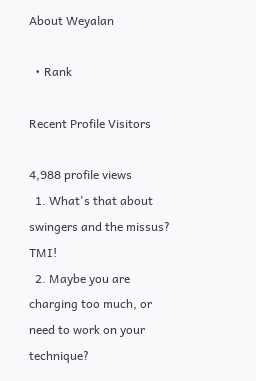About Weyalan

  • Rank

Recent Profile Visitors

4,988 profile views
  1. What's that about swingers and the missus? TMI!
  2. Maybe you are charging too much, or need to work on your technique?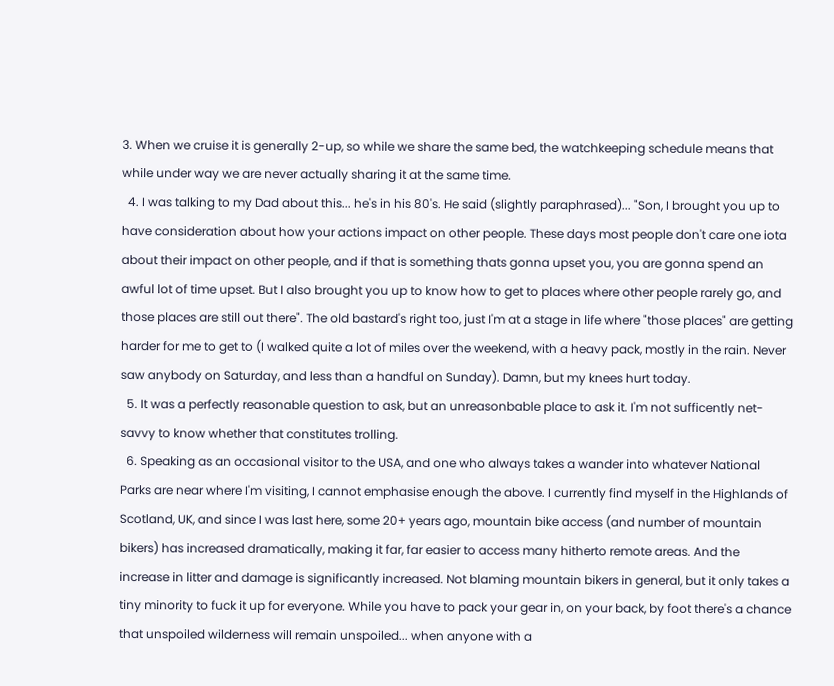3. When we cruise it is generally 2-up, so while we share the same bed, the watchkeeping schedule means that while under way we are never actually sharing it at the same time.
  4. I was talking to my Dad about this... he's in his 80's. He said (slightly paraphrased)... "Son, I brought you up to have consideration about how your actions impact on other people. These days most people don't care one iota about their impact on other people, and if that is something thats gonna upset you, you are gonna spend an awful lot of time upset. But I also brought you up to know how to get to places where other people rarely go, and those places are still out there". The old bastard's right too, just I'm at a stage in life where "those places" are getting harder for me to get to (I walked quite a lot of miles over the weekend, with a heavy pack, mostly in the rain. Never saw anybody on Saturday, and less than a handful on Sunday). Damn, but my knees hurt today.
  5. It was a perfectly reasonable question to ask, but an unreasonbable place to ask it. I'm not sufficently net-savvy to know whether that constitutes trolling.
  6. Speaking as an occasional visitor to the USA, and one who always takes a wander into whatever National Parks are near where I'm visiting, I cannot emphasise enough the above. I currently find myself in the Highlands of Scotland, UK, and since I was last here, some 20+ years ago, mountain bike access (and number of mountain bikers) has increased dramatically, making it far, far easier to access many hitherto remote areas. And the increase in litter and damage is significantly increased. Not blaming mountain bikers in general, but it only takes a tiny minority to fuck it up for everyone. While you have to pack your gear in, on your back, by foot there's a chance that unspoiled wilderness will remain unspoiled... when anyone with a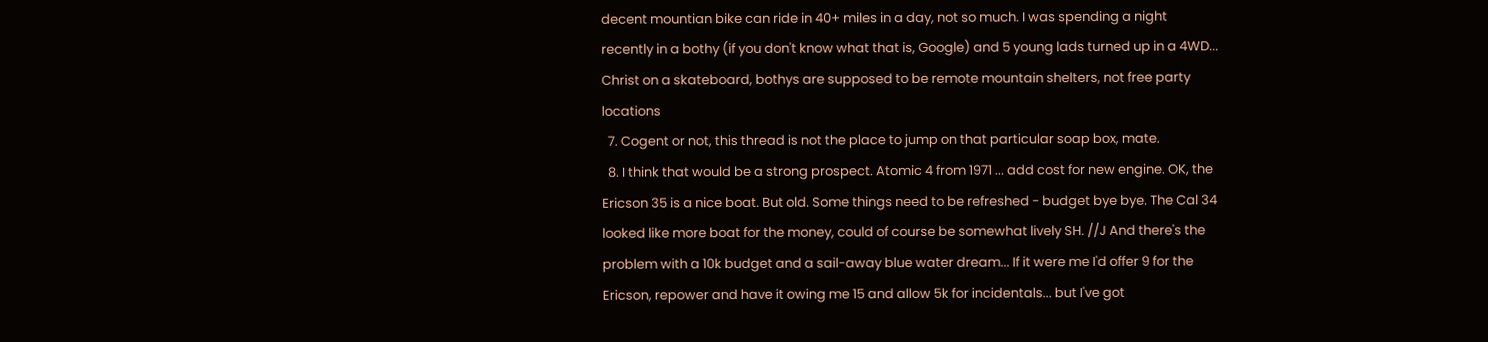decent mountian bike can ride in 40+ miles in a day, not so much. I was spending a night recently in a bothy (if you don't know what that is, Google) and 5 young lads turned up in a 4WD... Christ on a skateboard, bothys are supposed to be remote mountain shelters, not free party locations
  7. Cogent or not, this thread is not the place to jump on that particular soap box, mate.
  8. I think that would be a strong prospect. Atomic 4 from 1971 ... add cost for new engine. OK, the Ericson 35 is a nice boat. But old. Some things need to be refreshed - budget bye bye. The Cal 34 looked like more boat for the money, could of course be somewhat lively SH. //J And there's the problem with a 10k budget and a sail-away blue water dream... If it were me I'd offer 9 for the Ericson, repower and have it owing me 15 and allow 5k for incidentals... but I've got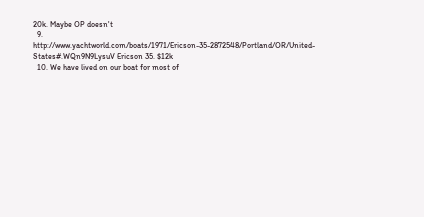20k. Maybe OP doesn't
  9. http://www.yachtworld.com/boats/1971/Ericson-35-2872548/Portland/OR/United-States#.WQn9N9LysuV Ericson 35. $12k
  10. We have lived on our boat for most of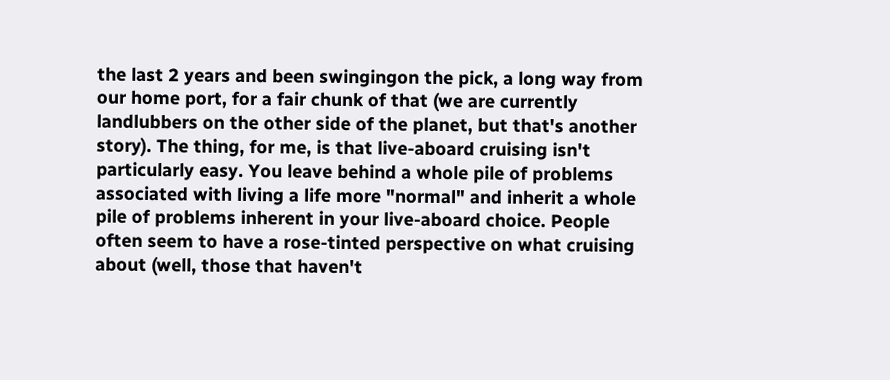the last 2 years and been swingingon the pick, a long way from our home port, for a fair chunk of that (we are currently landlubbers on the other side of the planet, but that's another story). The thing, for me, is that live-aboard cruising isn't particularly easy. You leave behind a whole pile of problems associated with living a life more "normal" and inherit a whole pile of problems inherent in your live-aboard choice. People often seem to have a rose-tinted perspective on what cruising about (well, those that haven't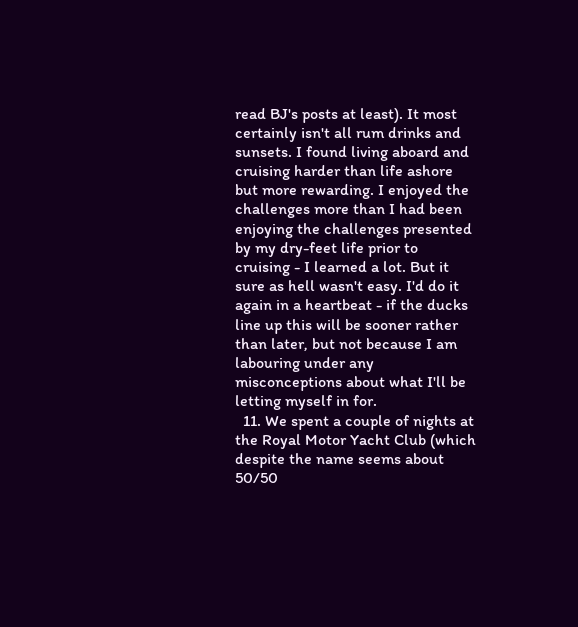read BJ's posts at least). It most certainly isn't all rum drinks and sunsets. I found living aboard and cruising harder than life ashore but more rewarding. I enjoyed the challenges more than I had been enjoying the challenges presented by my dry-feet life prior to cruising - I learned a lot. But it sure as hell wasn't easy. I'd do it again in a heartbeat - if the ducks line up this will be sooner rather than later, but not because I am labouring under any misconceptions about what I'll be letting myself in for.
  11. We spent a couple of nights at the Royal Motor Yacht Club (which despite the name seems about 50/50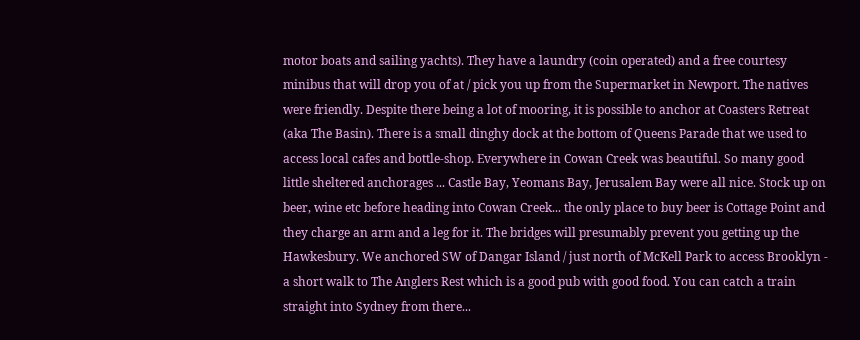motor boats and sailing yachts). They have a laundry (coin operated) and a free courtesy minibus that will drop you of at / pick you up from the Supermarket in Newport. The natives were friendly. Despite there being a lot of mooring, it is possible to anchor at Coasters Retreat (aka The Basin). There is a small dinghy dock at the bottom of Queens Parade that we used to access local cafes and bottle-shop. Everywhere in Cowan Creek was beautiful. So many good little sheltered anchorages ... Castle Bay, Yeomans Bay, Jerusalem Bay were all nice. Stock up on beer, wine etc before heading into Cowan Creek... the only place to buy beer is Cottage Point and they charge an arm and a leg for it. The bridges will presumably prevent you getting up the Hawkesbury. We anchored SW of Dangar Island / just north of McKell Park to access Brooklyn - a short walk to The Anglers Rest which is a good pub with good food. You can catch a train straight into Sydney from there...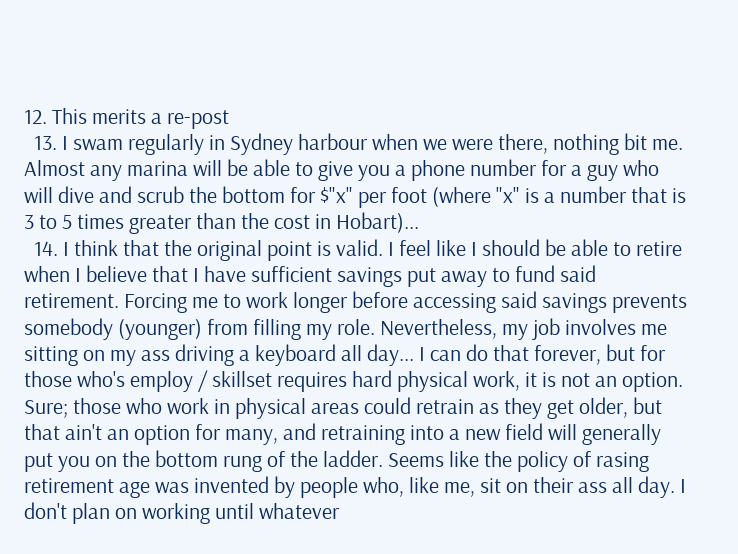12. This merits a re-post
  13. I swam regularly in Sydney harbour when we were there, nothing bit me. Almost any marina will be able to give you a phone number for a guy who will dive and scrub the bottom for $"x" per foot (where "x" is a number that is 3 to 5 times greater than the cost in Hobart)...
  14. I think that the original point is valid. I feel like I should be able to retire when I believe that I have sufficient savings put away to fund said retirement. Forcing me to work longer before accessing said savings prevents somebody (younger) from filling my role. Nevertheless, my job involves me sitting on my ass driving a keyboard all day... I can do that forever, but for those who's employ / skillset requires hard physical work, it is not an option. Sure; those who work in physical areas could retrain as they get older, but that ain't an option for many, and retraining into a new field will generally put you on the bottom rung of the ladder. Seems like the policy of rasing retirement age was invented by people who, like me, sit on their ass all day. I don't plan on working until whatever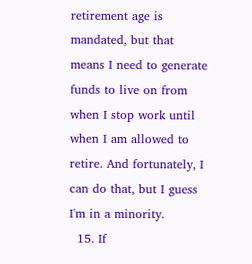retirement age is mandated, but that means I need to generate funds to live on from when I stop work until when I am allowed to retire. And fortunately, I can do that, but I guess I'm in a minority.
  15. If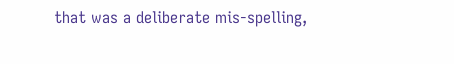that was a deliberate mis-spelling,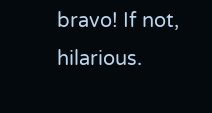bravo! If not, hilarious.